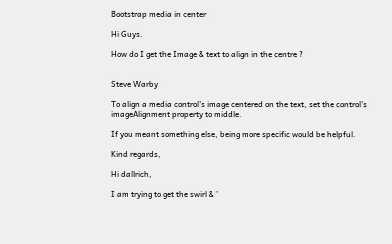Bootstrap media in center

Hi Guys.

How do I get the Image & text to align in the centre ?


Steve Warby

To align a media control’s image centered on the text, set the control’s imageAlignment property to middle.

If you meant something else, being more specific would be helpful.

Kind regards,

Hi dallrich,

I am trying to get the swirl & ’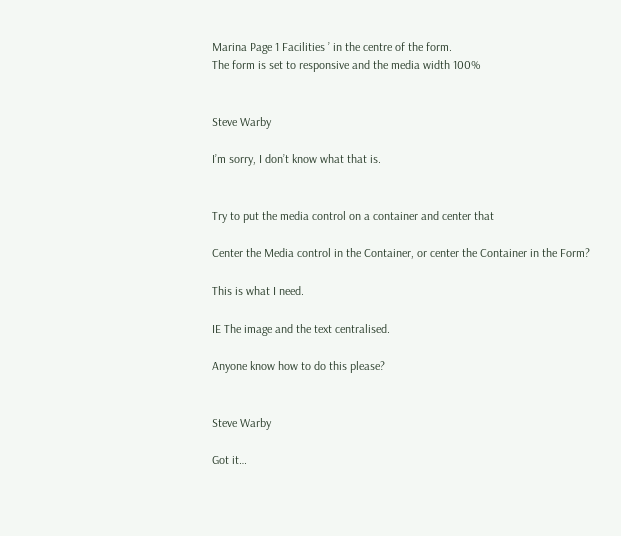Marina Page 1 Facilities ’ in the centre of the form.
The form is set to responsive and the media width 100%


Steve Warby

I’m sorry, I don’t know what that is.


Try to put the media control on a container and center that

Center the Media control in the Container, or center the Container in the Form?

This is what I need.

IE The image and the text centralised.

Anyone know how to do this please?


Steve Warby

Got it…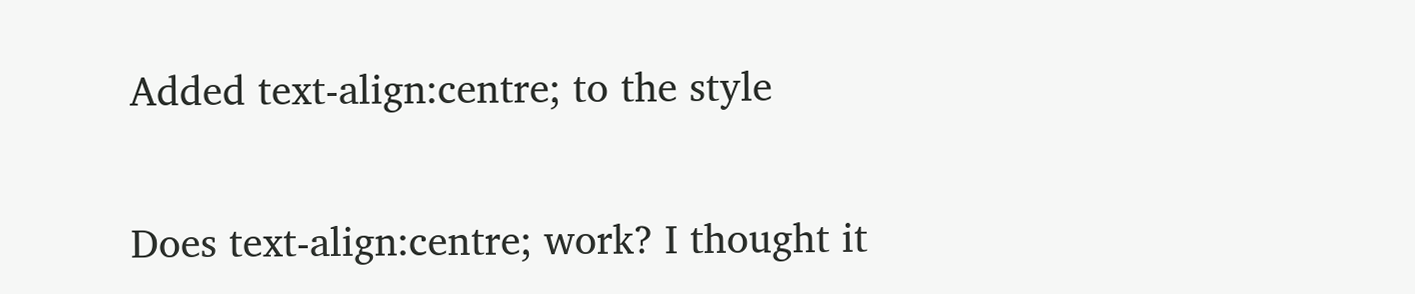Added text-align:centre; to the style

Does text-align:centre; work? I thought it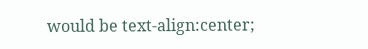would be text-align:center;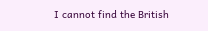I cannot find the British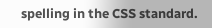spelling in the CSS standard.